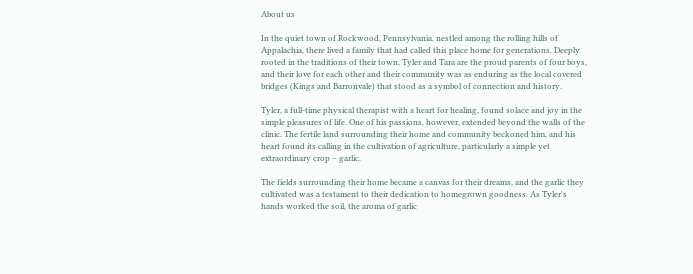About us

In the quiet town of Rockwood, Pennsylvania, nestled among the rolling hills of Appalachia, there lived a family that had called this place home for generations. Deeply rooted in the traditions of their town, Tyler and Tara are the proud parents of four boys, and their love for each other and their community was as enduring as the local covered bridges (Kings and Barronvale) that stood as a symbol of connection and history.

Tyler, a full-time physical therapist with a heart for healing, found solace and joy in the simple pleasures of life. One of his passions, however, extended beyond the walls of the clinic. The fertile land surrounding their home and community beckoned him, and his heart found its calling in the cultivation of agriculture, particularly a simple yet extraordinary crop – garlic.

The fields surrounding their home became a canvas for their dreams, and the garlic they cultivated was a testament to their dedication to homegrown goodness. As Tyler's hands worked the soil, the aroma of garlic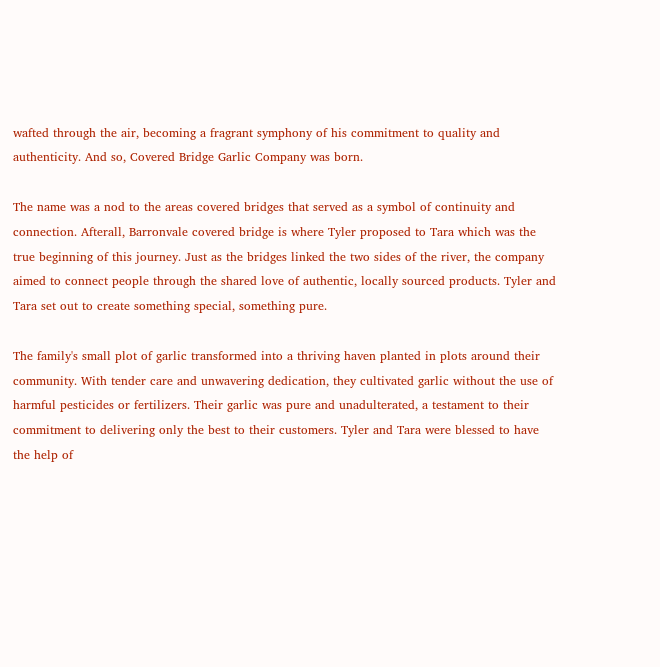wafted through the air, becoming a fragrant symphony of his commitment to quality and authenticity. And so, Covered Bridge Garlic Company was born.

The name was a nod to the areas covered bridges that served as a symbol of continuity and connection. Afterall, Barronvale covered bridge is where Tyler proposed to Tara which was the true beginning of this journey. Just as the bridges linked the two sides of the river, the company aimed to connect people through the shared love of authentic, locally sourced products. Tyler and Tara set out to create something special, something pure.

The family's small plot of garlic transformed into a thriving haven planted in plots around their community. With tender care and unwavering dedication, they cultivated garlic without the use of harmful pesticides or fertilizers. Their garlic was pure and unadulterated, a testament to their commitment to delivering only the best to their customers. Tyler and Tara were blessed to have the help of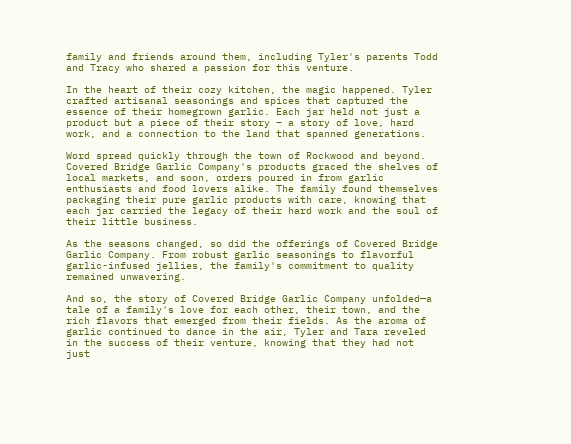family and friends around them, including Tyler's parents Todd and Tracy who shared a passion for this venture.

In the heart of their cozy kitchen, the magic happened. Tyler crafted artisanal seasonings and spices that captured the essence of their homegrown garlic. Each jar held not just a product but a piece of their story – a story of love, hard work, and a connection to the land that spanned generations.

Word spread quickly through the town of Rockwood and beyond. Covered Bridge Garlic Company's products graced the shelves of local markets, and soon, orders poured in from garlic enthusiasts and food lovers alike. The family found themselves packaging their pure garlic products with care, knowing that each jar carried the legacy of their hard work and the soul of their little business.

As the seasons changed, so did the offerings of Covered Bridge Garlic Company. From robust garlic seasonings to flavorful garlic-infused jellies, the family's commitment to quality remained unwavering.

And so, the story of Covered Bridge Garlic Company unfolded—a tale of a family's love for each other, their town, and the rich flavors that emerged from their fields. As the aroma of garlic continued to dance in the air, Tyler and Tara reveled in the success of their venture, knowing that they had not just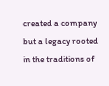created a company but a legacy rooted in the traditions of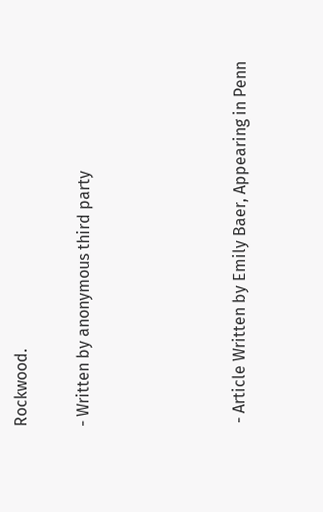Rockwood.

- Written by anonymous third party




 - Article Written by Emily Baer, Appearing in Penn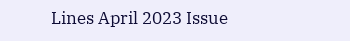Lines April 2023 Issue